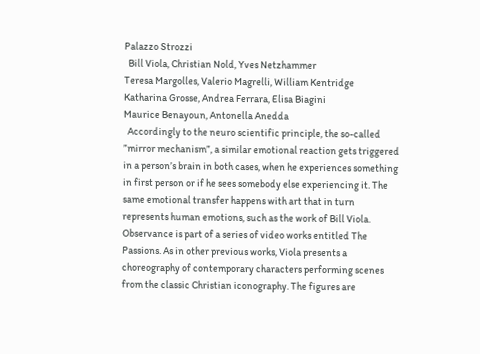Palazzo Strozzi
  Bill Viola, Christian Nold, Yves Netzhammer
Teresa Margolles, Valerio Magrelli, William Kentridge
Katharina Grosse, Andrea Ferrara, Elisa Biagini
Maurice Benayoun, Antonella Anedda
  Accordingly to the neuro scientific principle, the so-called ”mirror mechanism”, a similar emotional reaction gets triggered in a person’s brain in both cases, when he experiences something in first person or if he sees somebody else experiencing it. The same emotional transfer happens with art that in turn represents human emotions, such as the work of Bill Viola. Observance is part of a series of video works entitled The Passions. As in other previous works, Viola presents a choreography of contemporary characters performing scenes from the classic Christian iconography. The figures are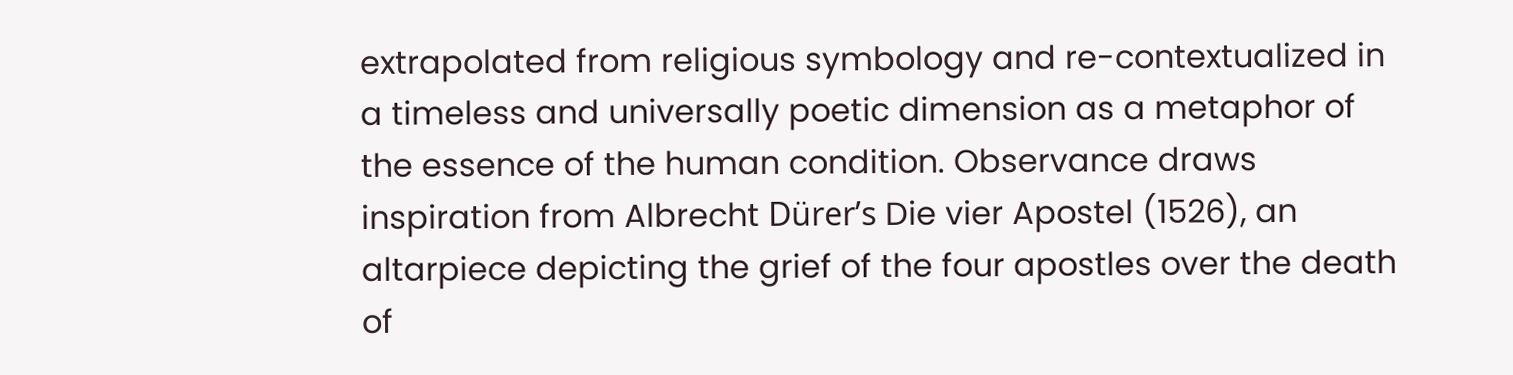extrapolated from religious symbology and re-contextualized in a timeless and universally poetic dimension as a metaphor of the essence of the human condition. Observance draws inspiration from Albrecht Dürer’s Die vier Apostel (1526), an altarpiece depicting the grief of the four apostles over the death of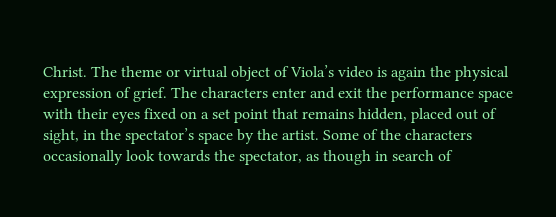Christ. The theme or virtual object of Viola’s video is again the physical expression of grief. The characters enter and exit the performance space with their eyes fixed on a set point that remains hidden, placed out of sight, in the spectator’s space by the artist. Some of the characters occasionally look towards the spectator, as though in search of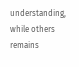understanding, while others remains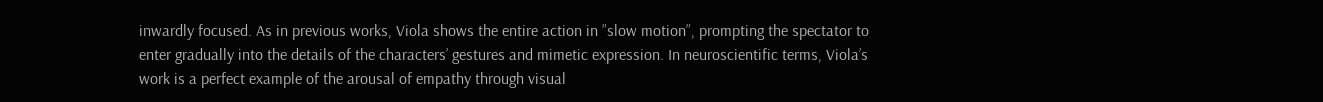inwardly focused. As in previous works, Viola shows the entire action in ”slow motion”, prompting the spectator to enter gradually into the details of the characters’ gestures and mimetic expression. In neuroscientific terms, Viola’s work is a perfect example of the arousal of empathy through visual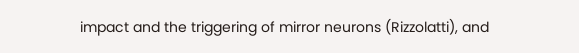impact and the triggering of mirror neurons (Rizzolatti), and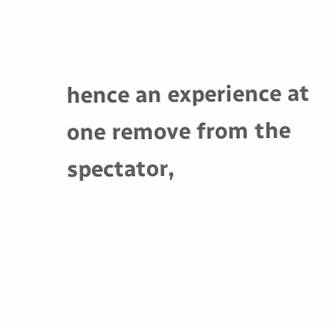hence an experience at one remove from the spectator,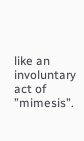like an involuntary act of ”mimesis”.